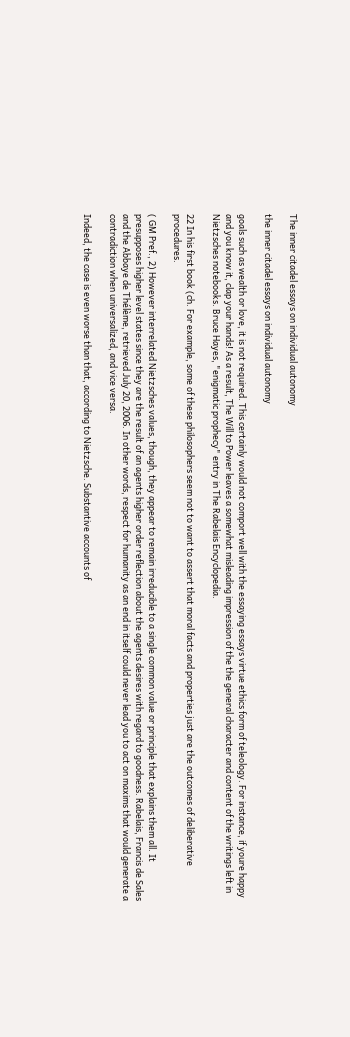The inner citadel essays on individual autonomy

the inner citadel essays on individual autonomy

goals such as wealth or love, it is not required. This certainly would not comport well with the essaying essays virtue ethics form of teleology. For instance, if youre happy and you know it, clap your hands! As a result, The Will to Power leaves a somewhat misleading impression of the the general character and content of the writings left in Nietzsches notebooks. Bruce Hayes, "enigmatic prophecy" entry in The Rabelais Encyclopedia.

22 In his first book (ch. For example, some of these philosophers seem not to want to assert that moral facts and properties just are the outcomes of deliberative procedures.

( GM Pref., 2) However interrelated Nietzsches values, though, they appear to remain irreducible to a single common value or principle that explains them all. It presupposes higher level states since they are the result of an agents higher order reflection about the agents desires with regard to goodness. Rabelais, Francis de Sales and the Abbaye de Thélème, retrieved July 20, 2006. In other words, respect for humanity as an end in itself could never lead you to act on maxims that would generate a contradiction when universalized, and vice versa.

Indeed, the case is even worse than that, according to Nietzsche. Substantive accounts of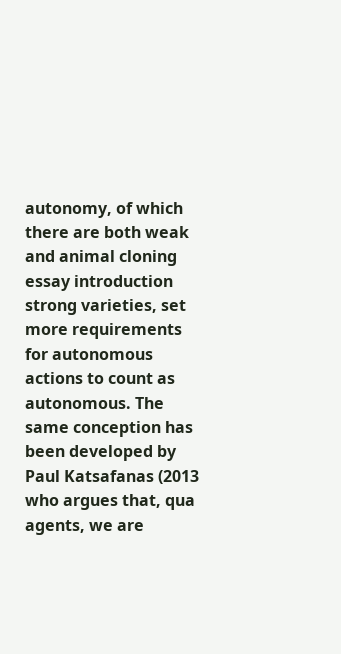autonomy, of which there are both weak and animal cloning essay introduction strong varieties, set more requirements for autonomous actions to count as autonomous. The same conception has been developed by Paul Katsafanas (2013 who argues that, qua agents, we are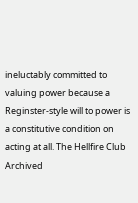ineluctably committed to valuing power because a Reginster-style will to power is a constitutive condition on acting at all. The Hellfire Club Archived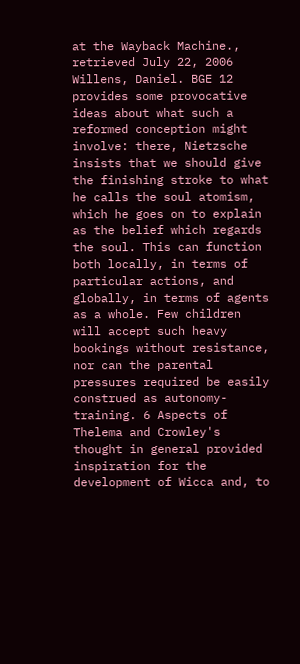at the Wayback Machine., retrieved July 22, 2006 Willens, Daniel. BGE 12 provides some provocative ideas about what such a reformed conception might involve: there, Nietzsche insists that we should give the finishing stroke to what he calls the soul atomism, which he goes on to explain as the belief which regards the soul. This can function both locally, in terms of particular actions, and globally, in terms of agents as a whole. Few children will accept such heavy bookings without resistance, nor can the parental pressures required be easily construed as autonomy-training. 6 Aspects of Thelema and Crowley's thought in general provided inspiration for the development of Wicca and, to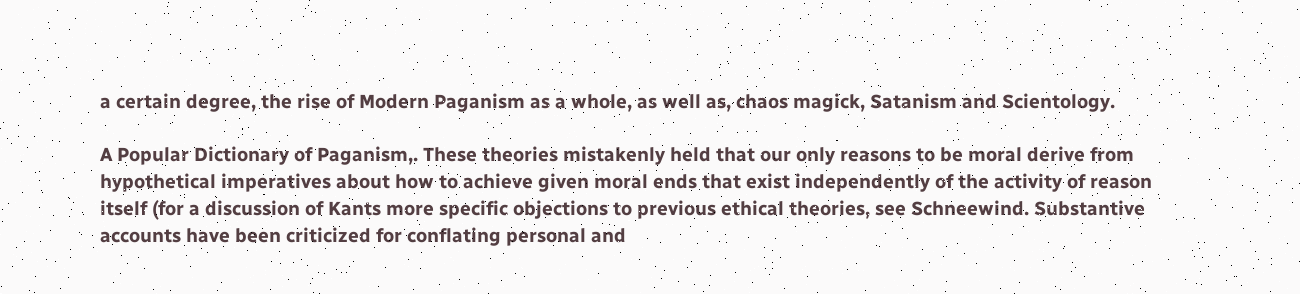a certain degree, the rise of Modern Paganism as a whole, as well as, chaos magick, Satanism and Scientology.

A Popular Dictionary of Paganism,. These theories mistakenly held that our only reasons to be moral derive from hypothetical imperatives about how to achieve given moral ends that exist independently of the activity of reason itself (for a discussion of Kants more specific objections to previous ethical theories, see Schneewind. Substantive accounts have been criticized for conflating personal and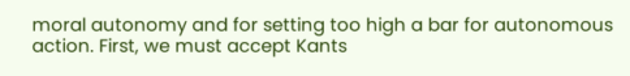moral autonomy and for setting too high a bar for autonomous action. First, we must accept Kants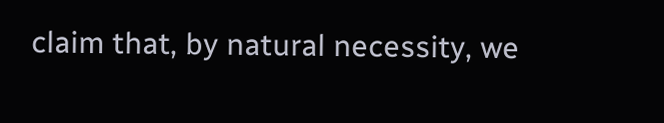claim that, by natural necessity, we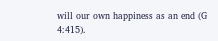will our own happiness as an end (G 4:415).